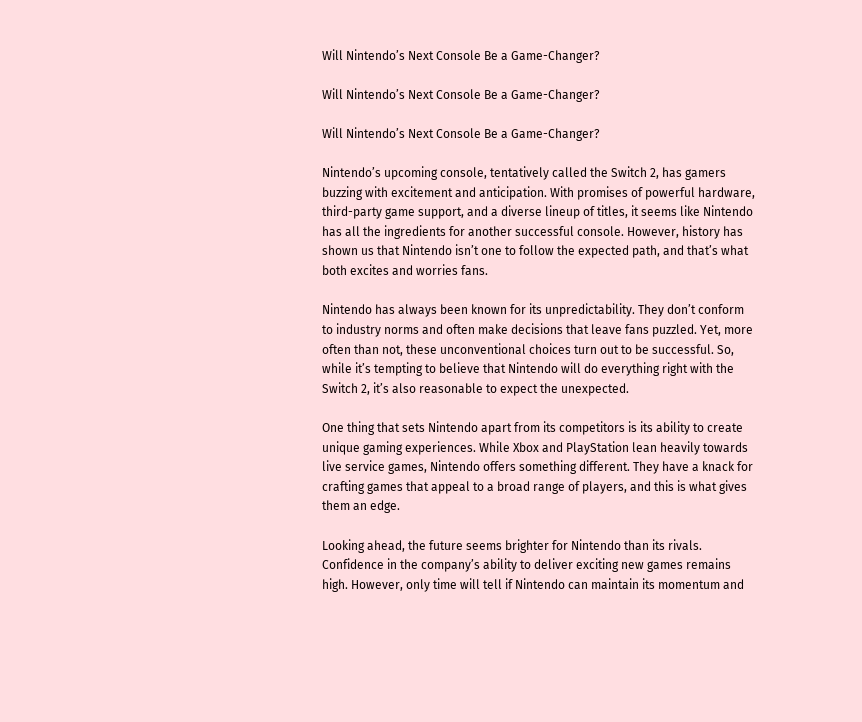Will Nintendo’s Next Console Be a Game-Changer?

Will Nintendo’s Next Console Be a Game-Changer?

Will Nintendo’s Next Console Be a Game-Changer?

Nintendo’s upcoming console, tentatively called the Switch 2, has gamers buzzing with excitement and anticipation. With promises of powerful hardware, third-party game support, and a diverse lineup of titles, it seems like Nintendo has all the ingredients for another successful console. However, history has shown us that Nintendo isn’t one to follow the expected path, and that’s what both excites and worries fans.

Nintendo has always been known for its unpredictability. They don’t conform to industry norms and often make decisions that leave fans puzzled. Yet, more often than not, these unconventional choices turn out to be successful. So, while it’s tempting to believe that Nintendo will do everything right with the Switch 2, it’s also reasonable to expect the unexpected.

One thing that sets Nintendo apart from its competitors is its ability to create unique gaming experiences. While Xbox and PlayStation lean heavily towards live service games, Nintendo offers something different. They have a knack for crafting games that appeal to a broad range of players, and this is what gives them an edge.

Looking ahead, the future seems brighter for Nintendo than its rivals. Confidence in the company’s ability to deliver exciting new games remains high. However, only time will tell if Nintendo can maintain its momentum and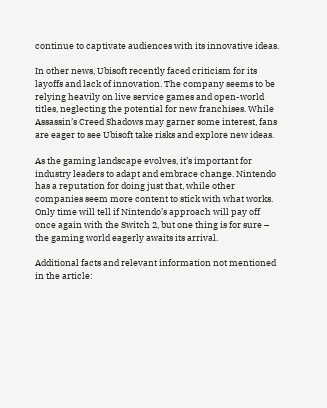continue to captivate audiences with its innovative ideas.

In other news, Ubisoft recently faced criticism for its layoffs and lack of innovation. The company seems to be relying heavily on live service games and open-world titles, neglecting the potential for new franchises. While Assassin’s Creed Shadows may garner some interest, fans are eager to see Ubisoft take risks and explore new ideas.

As the gaming landscape evolves, it’s important for industry leaders to adapt and embrace change. Nintendo has a reputation for doing just that, while other companies seem more content to stick with what works. Only time will tell if Nintendo’s approach will pay off once again with the Switch 2, but one thing is for sure – the gaming world eagerly awaits its arrival.

Additional facts and relevant information not mentioned in the article: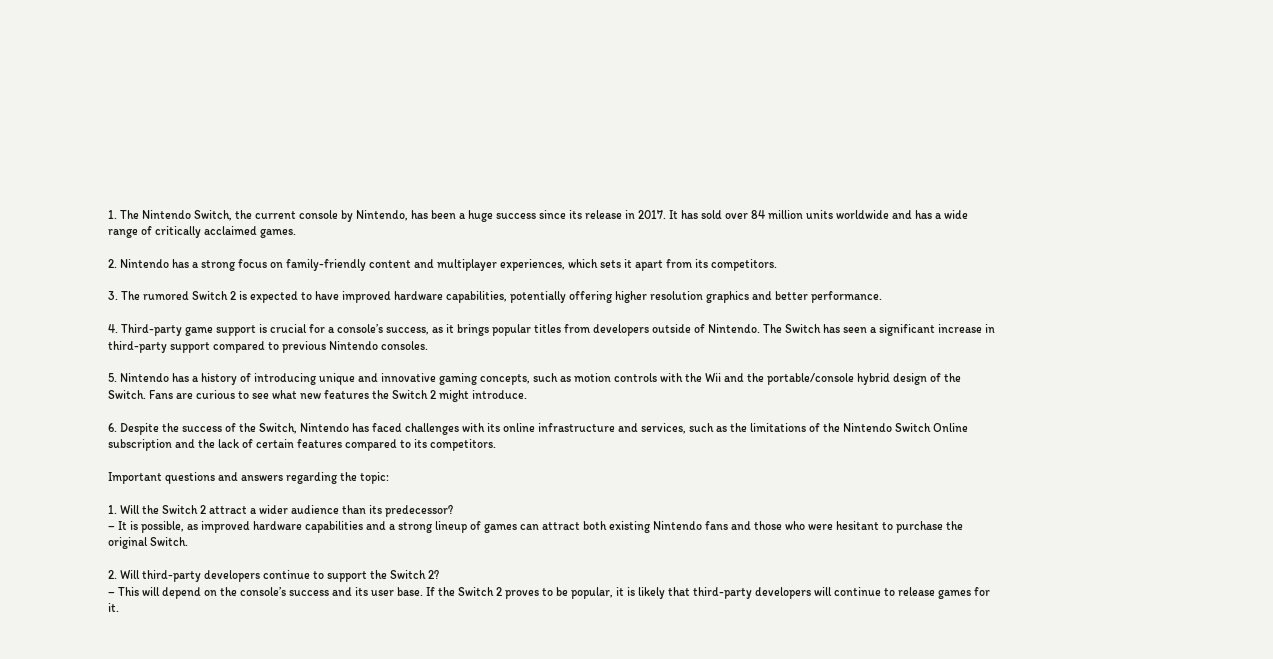1. The Nintendo Switch, the current console by Nintendo, has been a huge success since its release in 2017. It has sold over 84 million units worldwide and has a wide range of critically acclaimed games.

2. Nintendo has a strong focus on family-friendly content and multiplayer experiences, which sets it apart from its competitors.

3. The rumored Switch 2 is expected to have improved hardware capabilities, potentially offering higher resolution graphics and better performance.

4. Third-party game support is crucial for a console’s success, as it brings popular titles from developers outside of Nintendo. The Switch has seen a significant increase in third-party support compared to previous Nintendo consoles.

5. Nintendo has a history of introducing unique and innovative gaming concepts, such as motion controls with the Wii and the portable/console hybrid design of the Switch. Fans are curious to see what new features the Switch 2 might introduce.

6. Despite the success of the Switch, Nintendo has faced challenges with its online infrastructure and services, such as the limitations of the Nintendo Switch Online subscription and the lack of certain features compared to its competitors.

Important questions and answers regarding the topic:

1. Will the Switch 2 attract a wider audience than its predecessor?
– It is possible, as improved hardware capabilities and a strong lineup of games can attract both existing Nintendo fans and those who were hesitant to purchase the original Switch.

2. Will third-party developers continue to support the Switch 2?
– This will depend on the console’s success and its user base. If the Switch 2 proves to be popular, it is likely that third-party developers will continue to release games for it.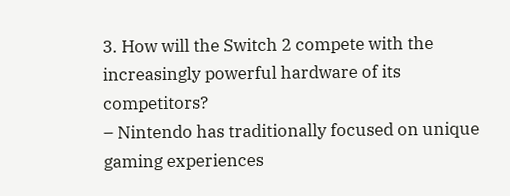3. How will the Switch 2 compete with the increasingly powerful hardware of its competitors?
– Nintendo has traditionally focused on unique gaming experiences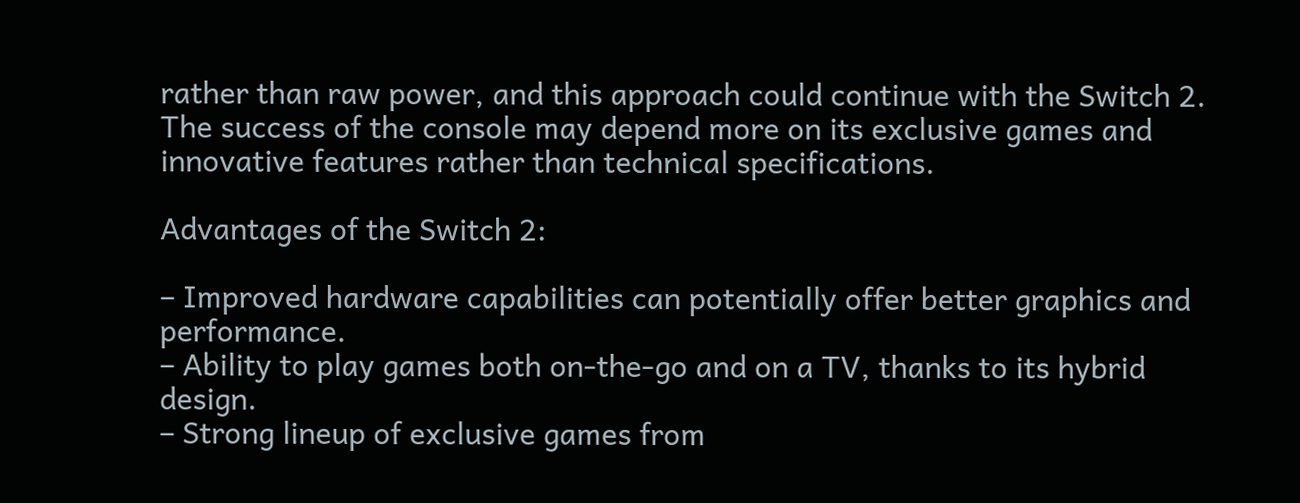rather than raw power, and this approach could continue with the Switch 2. The success of the console may depend more on its exclusive games and innovative features rather than technical specifications.

Advantages of the Switch 2:

– Improved hardware capabilities can potentially offer better graphics and performance.
– Ability to play games both on-the-go and on a TV, thanks to its hybrid design.
– Strong lineup of exclusive games from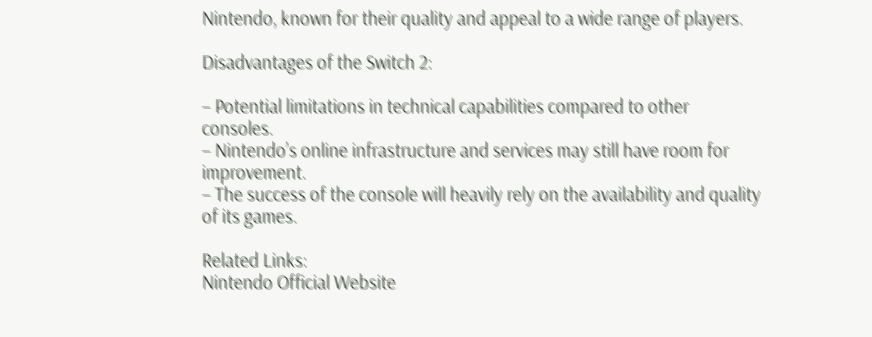Nintendo, known for their quality and appeal to a wide range of players.

Disadvantages of the Switch 2:

– Potential limitations in technical capabilities compared to other consoles.
– Nintendo’s online infrastructure and services may still have room for improvement.
– The success of the console will heavily rely on the availability and quality of its games.

Related Links:
Nintendo Official Website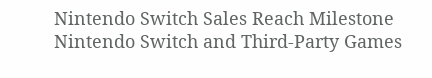Nintendo Switch Sales Reach Milestone
Nintendo Switch and Third-Party Games